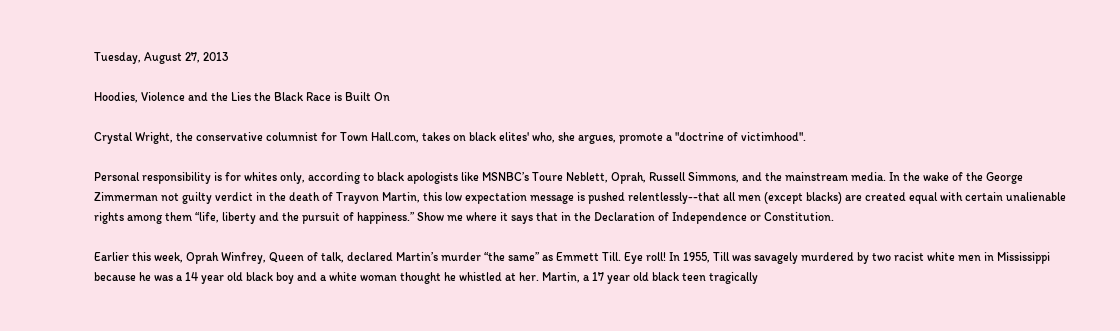Tuesday, August 27, 2013

Hoodies, Violence and the Lies the Black Race is Built On

Crystal Wright, the conservative columnist for Town Hall.com, takes on black elites' who, she argues, promote a "doctrine of victimhood".

Personal responsibility is for whites only, according to black apologists like MSNBC’s Toure Neblett, Oprah, Russell Simmons, and the mainstream media. In the wake of the George Zimmerman not guilty verdict in the death of Trayvon Martin, this low expectation message is pushed relentlessly--that all men (except blacks) are created equal with certain unalienable rights among them “life, liberty and the pursuit of happiness.” Show me where it says that in the Declaration of Independence or Constitution.

Earlier this week, Oprah Winfrey, Queen of talk, declared Martin’s murder “the same” as Emmett Till. Eye roll! In 1955, Till was savagely murdered by two racist white men in Mississippi because he was a 14 year old black boy and a white woman thought he whistled at her. Martin, a 17 year old black teen tragically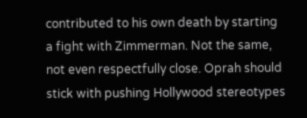contributed to his own death by starting a fight with Zimmerman. Not the same, not even respectfully close. Oprah should stick with pushing Hollywood stereotypes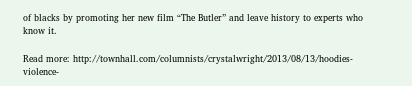of blacks by promoting her new film “The Butler” and leave history to experts who know it.

Read more: http://townhall.com/columnists/crystalwright/2013/08/13/hoodies-violence-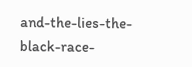and-the-lies-the-black-race-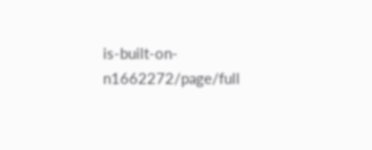is-built-on-n1662272/page/full